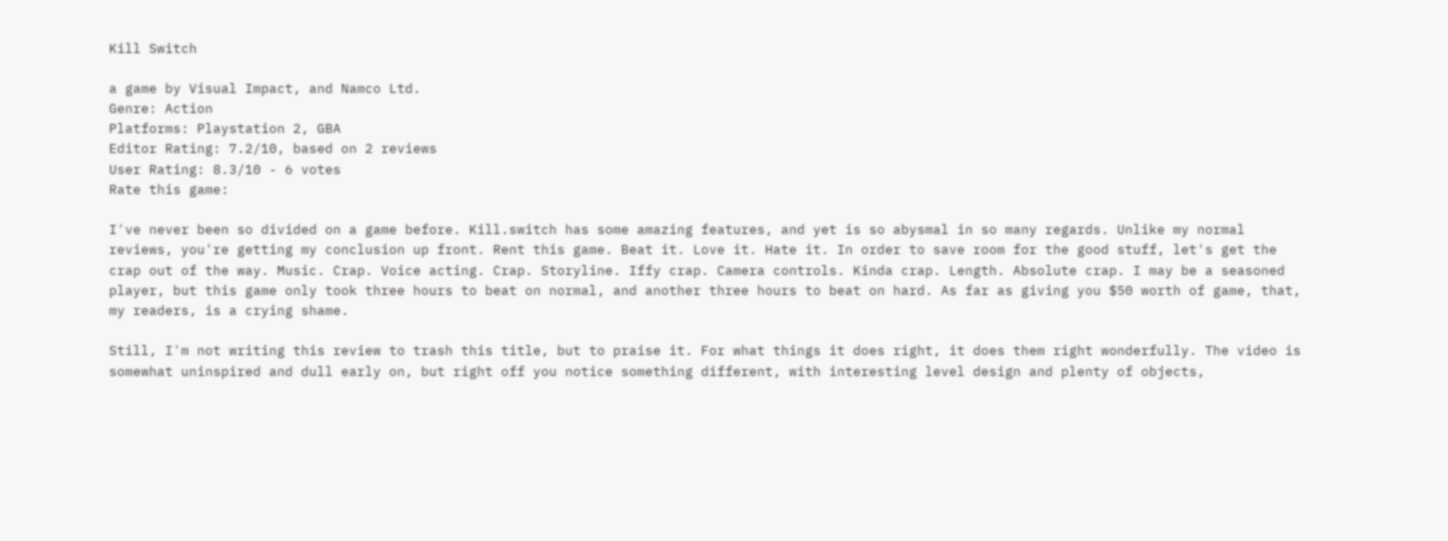Kill Switch

a game by Visual Impact, and Namco Ltd.
Genre: Action
Platforms: Playstation 2, GBA
Editor Rating: 7.2/10, based on 2 reviews
User Rating: 8.3/10 - 6 votes
Rate this game:

I've never been so divided on a game before. Kill.switch has some amazing features, and yet is so abysmal in so many regards. Unlike my normal reviews, you're getting my conclusion up front. Rent this game. Beat it. Love it. Hate it. In order to save room for the good stuff, let's get the crap out of the way. Music. Crap. Voice acting. Crap. Storyline. Iffy crap. Camera controls. Kinda crap. Length. Absolute crap. I may be a seasoned player, but this game only took three hours to beat on normal, and another three hours to beat on hard. As far as giving you $50 worth of game, that, my readers, is a crying shame.

Still, I'm not writing this review to trash this title, but to praise it. For what things it does right, it does them right wonderfully. The video is somewhat uninspired and dull early on, but right off you notice something different, with interesting level design and plenty of objects,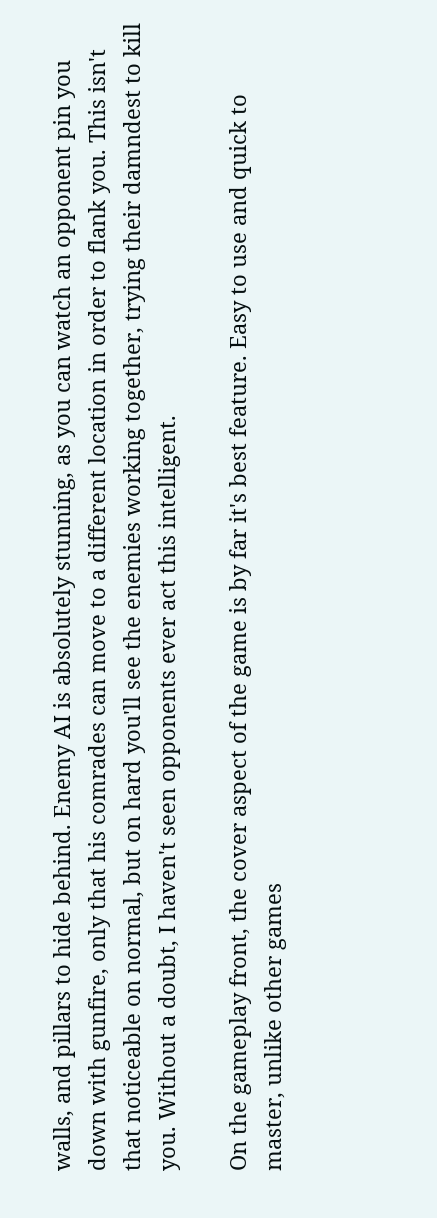walls, and pillars to hide behind. Enemy AI is absolutely stunning, as you can watch an opponent pin you down with gunfire, only that his comrades can move to a different location in order to flank you. This isn't that noticeable on normal, but on hard you'll see the enemies working together, trying their damndest to kill you. Without a doubt, I haven't seen opponents ever act this intelligent.

On the gameplay front, the cover aspect of the game is by far it's best feature. Easy to use and quick to master, unlike other games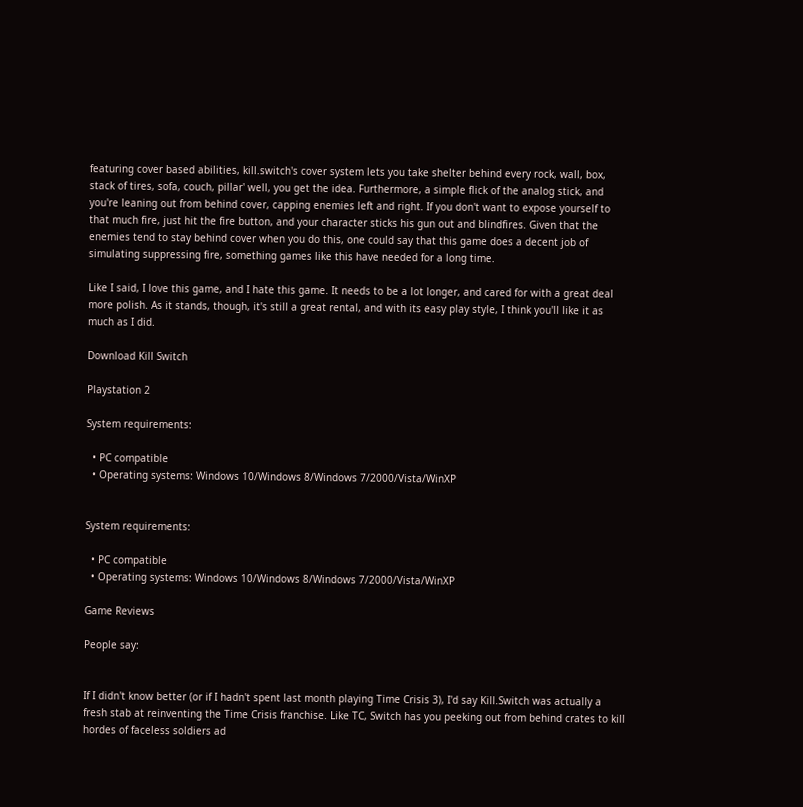featuring cover based abilities, kill.switch's cover system lets you take shelter behind every rock, wall, box, stack of tires, sofa, couch, pillar' well, you get the idea. Furthermore, a simple flick of the analog stick, and you're leaning out from behind cover, capping enemies left and right. If you don't want to expose yourself to that much fire, just hit the fire button, and your character sticks his gun out and blindfires. Given that the enemies tend to stay behind cover when you do this, one could say that this game does a decent job of simulating suppressing fire, something games like this have needed for a long time.

Like I said, I love this game, and I hate this game. It needs to be a lot longer, and cared for with a great deal more polish. As it stands, though, it's still a great rental, and with its easy play style, I think you'll like it as much as I did.

Download Kill Switch

Playstation 2

System requirements:

  • PC compatible
  • Operating systems: Windows 10/Windows 8/Windows 7/2000/Vista/WinXP


System requirements:

  • PC compatible
  • Operating systems: Windows 10/Windows 8/Windows 7/2000/Vista/WinXP

Game Reviews

People say:


If I didn't know better (or if I hadn't spent last month playing Time Crisis 3), I'd say Kill.Switch was actually a fresh stab at reinventing the Time Crisis franchise. Like TC, Switch has you peeking out from behind crates to kill hordes of faceless soldiers ad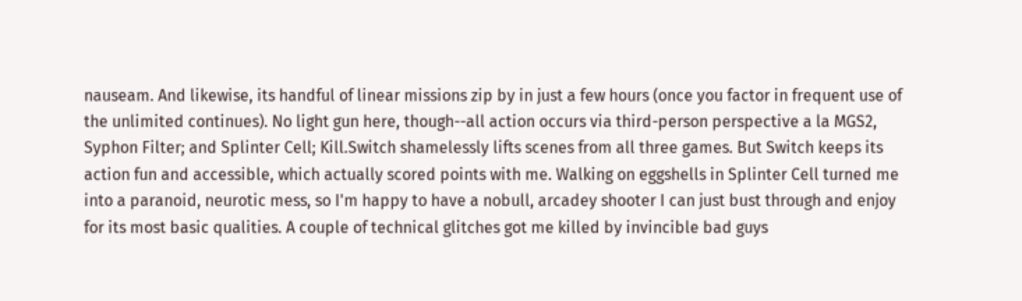nauseam. And likewise, its handful of linear missions zip by in just a few hours (once you factor in frequent use of the unlimited continues). No light gun here, though--all action occurs via third-person perspective a la MGS2, Syphon Filter; and Splinter Cell; Kill.Switch shamelessly lifts scenes from all three games. But Switch keeps its action fun and accessible, which actually scored points with me. Walking on eggshells in Splinter Cell turned me into a paranoid, neurotic mess, so I'm happy to have a nobull, arcadey shooter I can just bust through and enjoy for its most basic qualities. A couple of technical glitches got me killed by invincible bad guys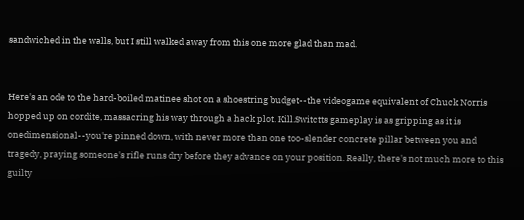sandwiched in the walls, but I still walked away from this one more glad than mad.


Here's an ode to the hard-boiled matinee shot on a shoestring budget--the videogame equivalent of Chuck Norris hopped up on cordite, massacring his way through a hack plot. Kill.Switctts gameplay is as gripping as it is onedimensional--you're pinned down, with never more than one too-slender concrete pillar between you and tragedy, praying someone's rifle runs dry before they advance on your position. Really, there's not much more to this guilty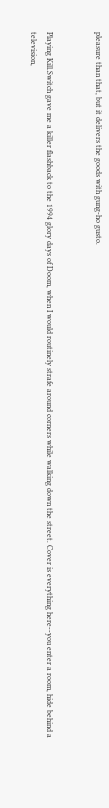pleasure than that, but it delivers the goods with gung-ho gusto.


Playing Kill.Switch gave me a killer flashback to the 1994 glory days of Doom, when I would routinely strafe around corners while walking down the street. Cover is everything here--you enter a room, hide behind a television,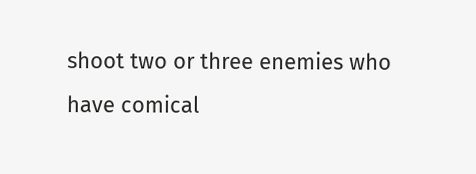shoot two or three enemies who have comical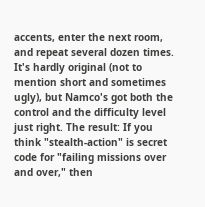accents, enter the next room, and repeat several dozen times. It's hardly original (not to mention short and sometimes ugly), but Namco's got both the control and the difficulty level just right. The result: If you think "stealth-action" is secret code for "failing missions over and over," then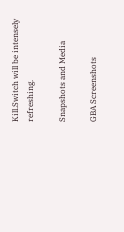Kill.Switch will be intensely refreshing.

Snapshots and Media

GBA Screenshots